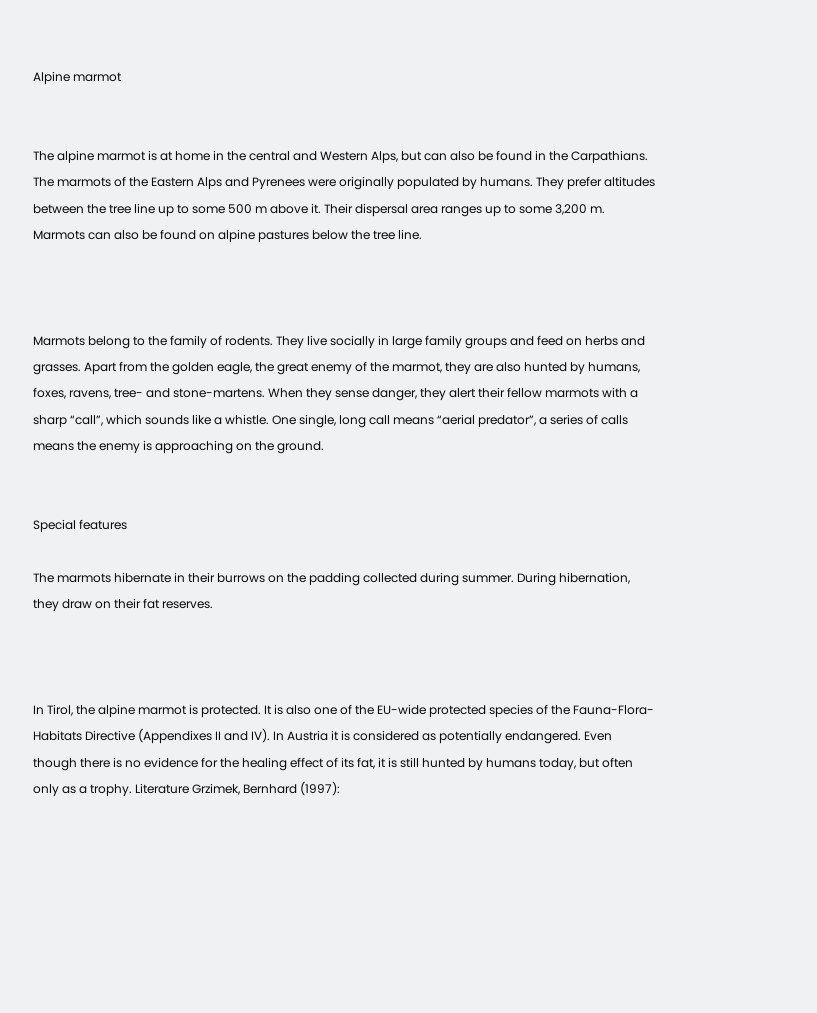Alpine marmot


The alpine marmot is at home in the central and Western Alps, but can also be found in the Carpathians. The marmots of the Eastern Alps and Pyrenees were originally populated by humans. They prefer altitudes between the tree line up to some 500 m above it. Their dispersal area ranges up to some 3,200 m. Marmots can also be found on alpine pastures below the tree line.



Marmots belong to the family of rodents. They live socially in large family groups and feed on herbs and grasses. Apart from the golden eagle, the great enemy of the marmot, they are also hunted by humans, foxes, ravens, tree- and stone-martens. When they sense danger, they alert their fellow marmots with a sharp “call”, which sounds like a whistle. One single, long call means “aerial predator”, a series of calls means the enemy is approaching on the ground.


Special features

The marmots hibernate in their burrows on the padding collected during summer. During hibernation, they draw on their fat reserves.



In Tirol, the alpine marmot is protected. It is also one of the EU-wide protected species of the Fauna-Flora-Habitats Directive (Appendixes II and IV). In Austria it is considered as potentially endangered. Even though there is no evidence for the healing effect of its fat, it is still hunted by humans today, but often only as a trophy. Literature Grzimek, Bernhard (1997):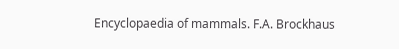Encyclopaedia of mammals. F.A. Brockhaus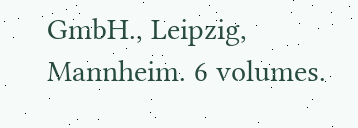GmbH., Leipzig, Mannheim. 6 volumes.